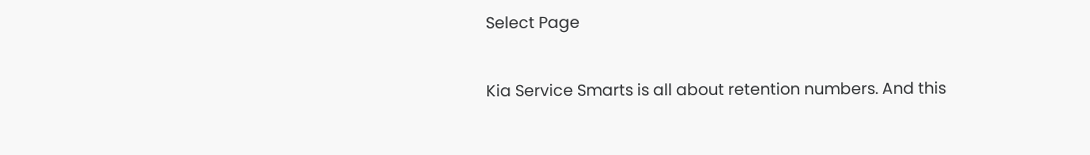Select Page

Kia Service Smarts is all about retention numbers. And this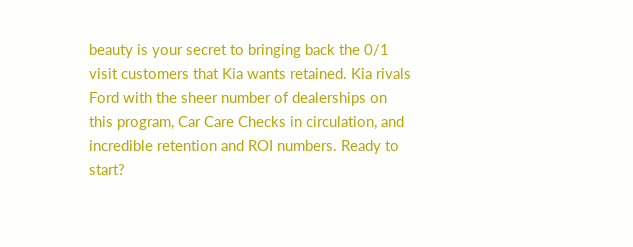beauty is your secret to bringing back the 0/1 visit customers that Kia wants retained. Kia rivals Ford with the sheer number of dealerships on this program, Car Care Checks in circulation, and incredible retention and ROI numbers. Ready to start?